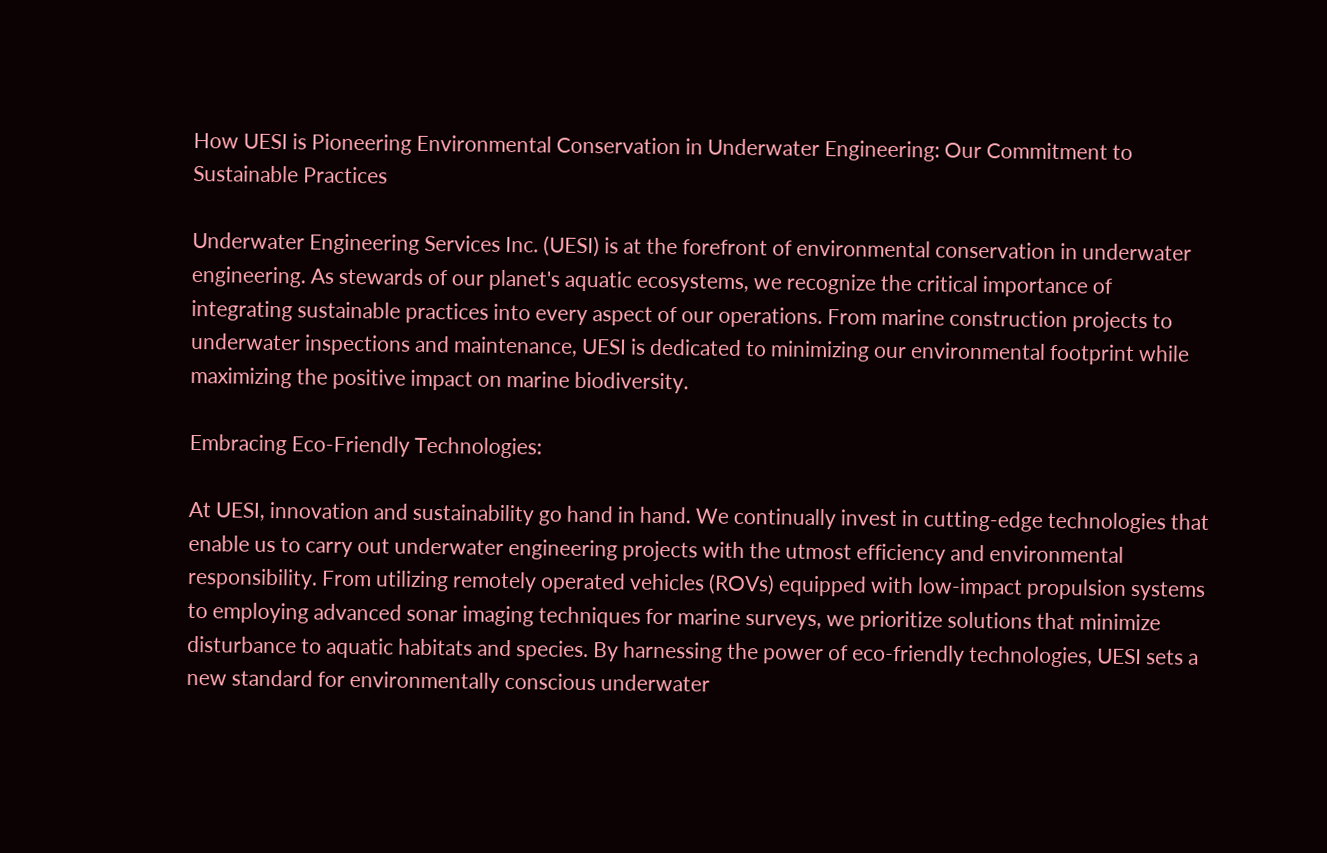How UESI is Pioneering Environmental Conservation in Underwater Engineering: Our Commitment to Sustainable Practices

Underwater Engineering Services Inc. (UESI) is at the forefront of environmental conservation in underwater engineering. As stewards of our planet's aquatic ecosystems, we recognize the critical importance of integrating sustainable practices into every aspect of our operations. From marine construction projects to underwater inspections and maintenance, UESI is dedicated to minimizing our environmental footprint while maximizing the positive impact on marine biodiversity.

Embracing Eco-Friendly Technologies:

At UESI, innovation and sustainability go hand in hand. We continually invest in cutting-edge technologies that enable us to carry out underwater engineering projects with the utmost efficiency and environmental responsibility. From utilizing remotely operated vehicles (ROVs) equipped with low-impact propulsion systems to employing advanced sonar imaging techniques for marine surveys, we prioritize solutions that minimize disturbance to aquatic habitats and species. By harnessing the power of eco-friendly technologies, UESI sets a new standard for environmentally conscious underwater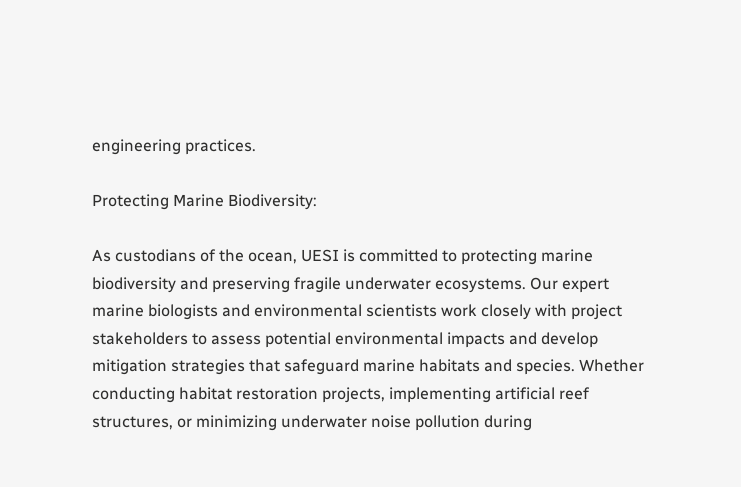engineering practices.

Protecting Marine Biodiversity:

As custodians of the ocean, UESI is committed to protecting marine biodiversity and preserving fragile underwater ecosystems. Our expert marine biologists and environmental scientists work closely with project stakeholders to assess potential environmental impacts and develop mitigation strategies that safeguard marine habitats and species. Whether conducting habitat restoration projects, implementing artificial reef structures, or minimizing underwater noise pollution during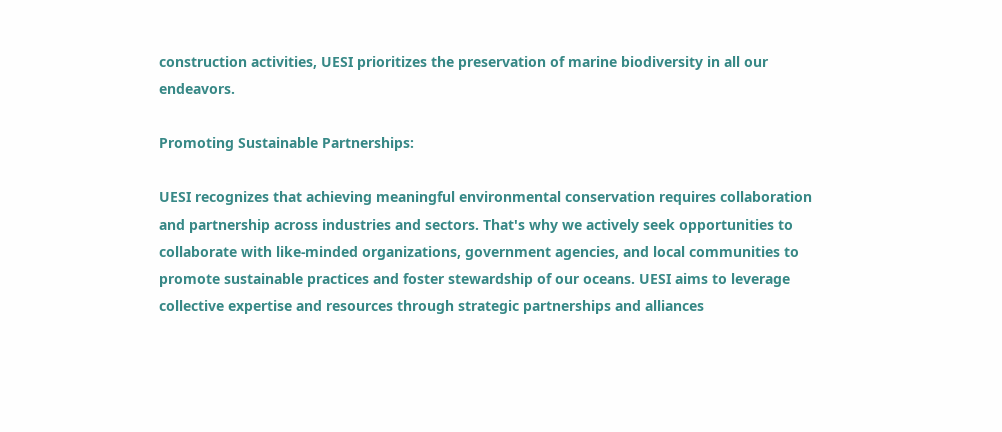construction activities, UESI prioritizes the preservation of marine biodiversity in all our endeavors.

Promoting Sustainable Partnerships:

UESI recognizes that achieving meaningful environmental conservation requires collaboration and partnership across industries and sectors. That's why we actively seek opportunities to collaborate with like-minded organizations, government agencies, and local communities to promote sustainable practices and foster stewardship of our oceans. UESI aims to leverage collective expertise and resources through strategic partnerships and alliances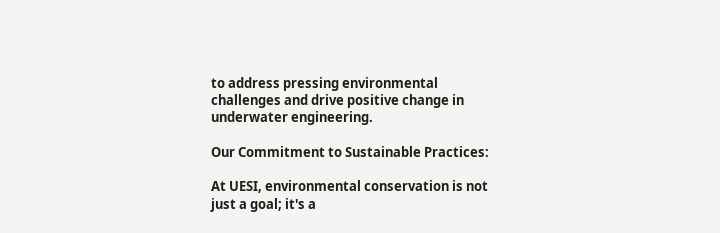to address pressing environmental challenges and drive positive change in underwater engineering.

Our Commitment to Sustainable Practices:

At UESI, environmental conservation is not just a goal; it's a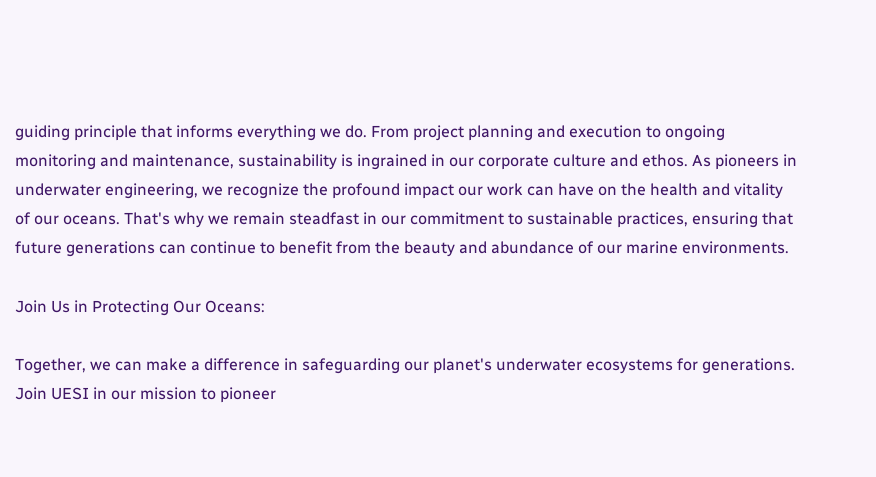guiding principle that informs everything we do. From project planning and execution to ongoing monitoring and maintenance, sustainability is ingrained in our corporate culture and ethos. As pioneers in underwater engineering, we recognize the profound impact our work can have on the health and vitality of our oceans. That's why we remain steadfast in our commitment to sustainable practices, ensuring that future generations can continue to benefit from the beauty and abundance of our marine environments.

Join Us in Protecting Our Oceans:

Together, we can make a difference in safeguarding our planet's underwater ecosystems for generations. Join UESI in our mission to pioneer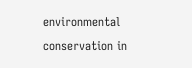environmental conservation in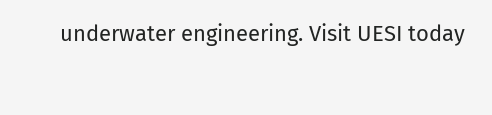underwater engineering. Visit UESI today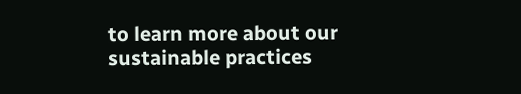to learn more about our sustainable practices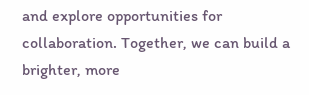and explore opportunities for collaboration. Together, we can build a brighter, more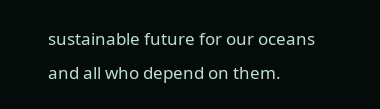sustainable future for our oceans and all who depend on them.